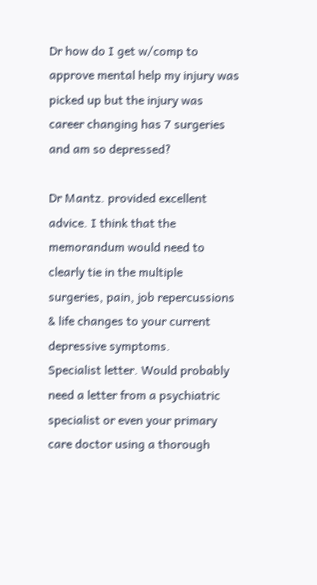Dr how do I get w/comp to approve mental help my injury was picked up but the injury was career changing has 7 surgeries and am so depressed?

Dr Mantz. provided excellent advice. I think that the memorandum would need to clearly tie in the multiple surgeries, pain, job repercussions & life changes to your current depressive symptoms.
Specialist letter. Would probably need a letter from a psychiatric specialist or even your primary care doctor using a thorough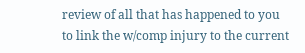review of all that has happened to you to link the w/comp injury to the current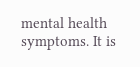mental health symptoms. It is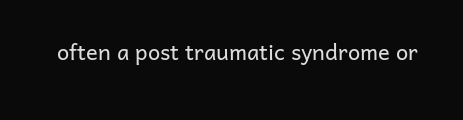often a post traumatic syndrome or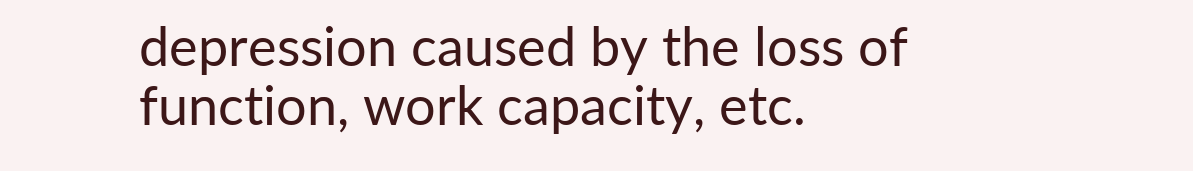depression caused by the loss of function, work capacity, etc.